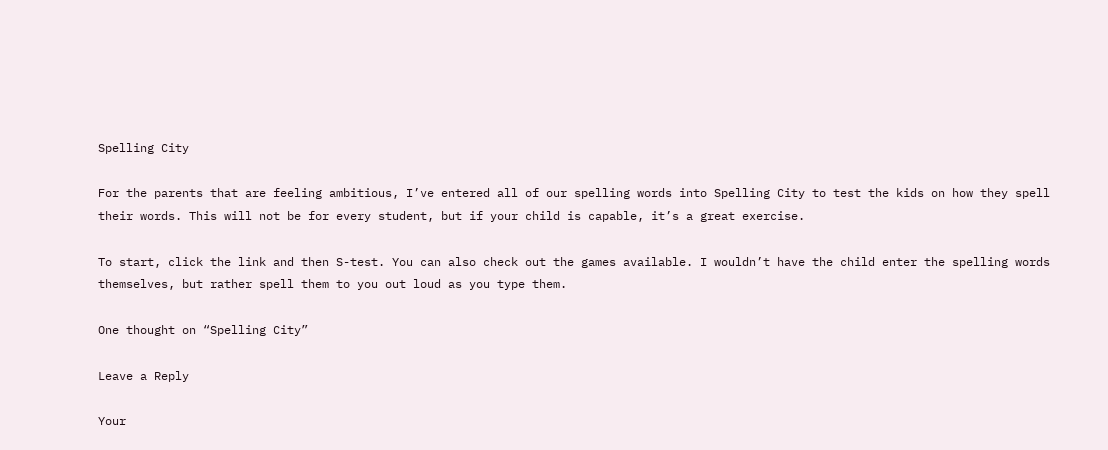Spelling City

For the parents that are feeling ambitious, I’ve entered all of our spelling words into Spelling City to test the kids on how they spell their words. This will not be for every student, but if your child is capable, it’s a great exercise.

To start, click the link and then S-test. You can also check out the games available. I wouldn’t have the child enter the spelling words themselves, but rather spell them to you out loud as you type them.

One thought on “Spelling City”

Leave a Reply

Your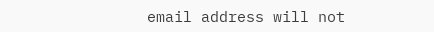email address will not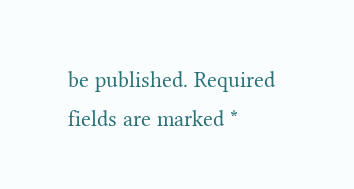be published. Required fields are marked *